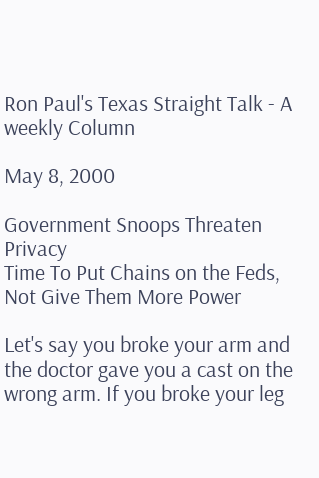Ron Paul's Texas Straight Talk - A weekly Column

May 8, 2000

Government Snoops Threaten Privacy
Time To Put Chains on the Feds, Not Give Them More Power

Let's say you broke your arm and the doctor gave you a cast on the wrong arm. If you broke your leg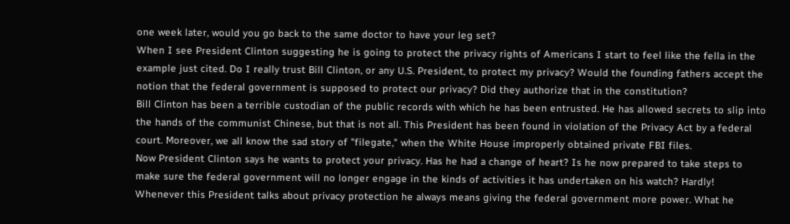one week later, would you go back to the same doctor to have your leg set?
When I see President Clinton suggesting he is going to protect the privacy rights of Americans I start to feel like the fella in the example just cited. Do I really trust Bill Clinton, or any U.S. President, to protect my privacy? Would the founding fathers accept the notion that the federal government is supposed to protect our privacy? Did they authorize that in the constitution?
Bill Clinton has been a terrible custodian of the public records with which he has been entrusted. He has allowed secrets to slip into the hands of the communist Chinese, but that is not all. This President has been found in violation of the Privacy Act by a federal court. Moreover, we all know the sad story of "filegate," when the White House improperly obtained private FBI files.
Now President Clinton says he wants to protect your privacy. Has he had a change of heart? Is he now prepared to take steps to make sure the federal government will no longer engage in the kinds of activities it has undertaken on his watch? Hardly!
Whenever this President talks about privacy protection he always means giving the federal government more power. What he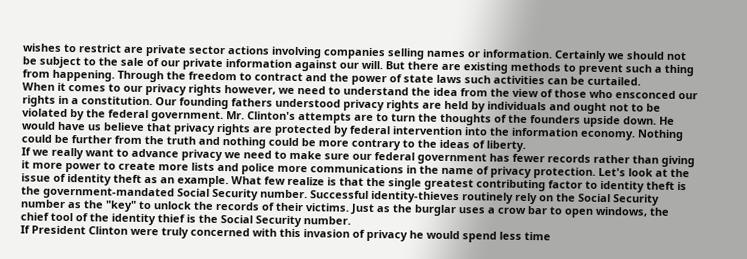wishes to restrict are private sector actions involving companies selling names or information. Certainly we should not be subject to the sale of our private information against our will. But there are existing methods to prevent such a thing from happening. Through the freedom to contract and the power of state laws such activities can be curtailed.
When it comes to our privacy rights however, we need to understand the idea from the view of those who ensconced our rights in a constitution. Our founding fathers understood privacy rights are held by individuals and ought not to be violated by the federal government. Mr. Clinton's attempts are to turn the thoughts of the founders upside down. He would have us believe that privacy rights are protected by federal intervention into the information economy. Nothing could be further from the truth and nothing could be more contrary to the ideas of liberty.
If we really want to advance privacy we need to make sure our federal government has fewer records rather than giving it more power to create more lists and police more communications in the name of privacy protection. Let's look at the issue of identity theft as an example. What few realize is that the single greatest contributing factor to identity theft is the government-mandated Social Security number. Successful identity-thieves routinely rely on the Social Security number as the "key" to unlock the records of their victims. Just as the burglar uses a crow bar to open windows, the chief tool of the identity thief is the Social Security number.
If President Clinton were truly concerned with this invasion of privacy he would spend less time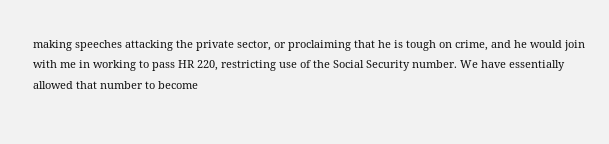making speeches attacking the private sector, or proclaiming that he is tough on crime, and he would join with me in working to pass HR 220, restricting use of the Social Security number. We have essentially allowed that number to become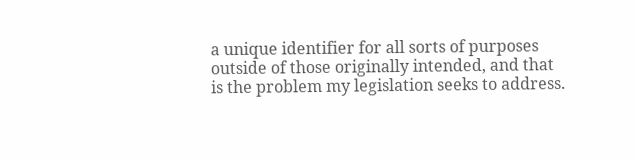a unique identifier for all sorts of purposes outside of those originally intended, and that is the problem my legislation seeks to address.